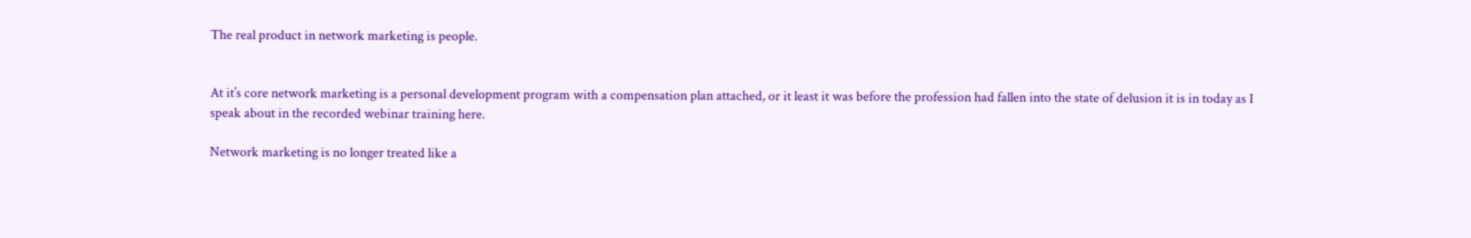The real product in network marketing is people.


At it’s core network marketing is a personal development program with a compensation plan attached, or it least it was before the profession had fallen into the state of delusion it is in today as I speak about in the recorded webinar training here.

Network marketing is no longer treated like a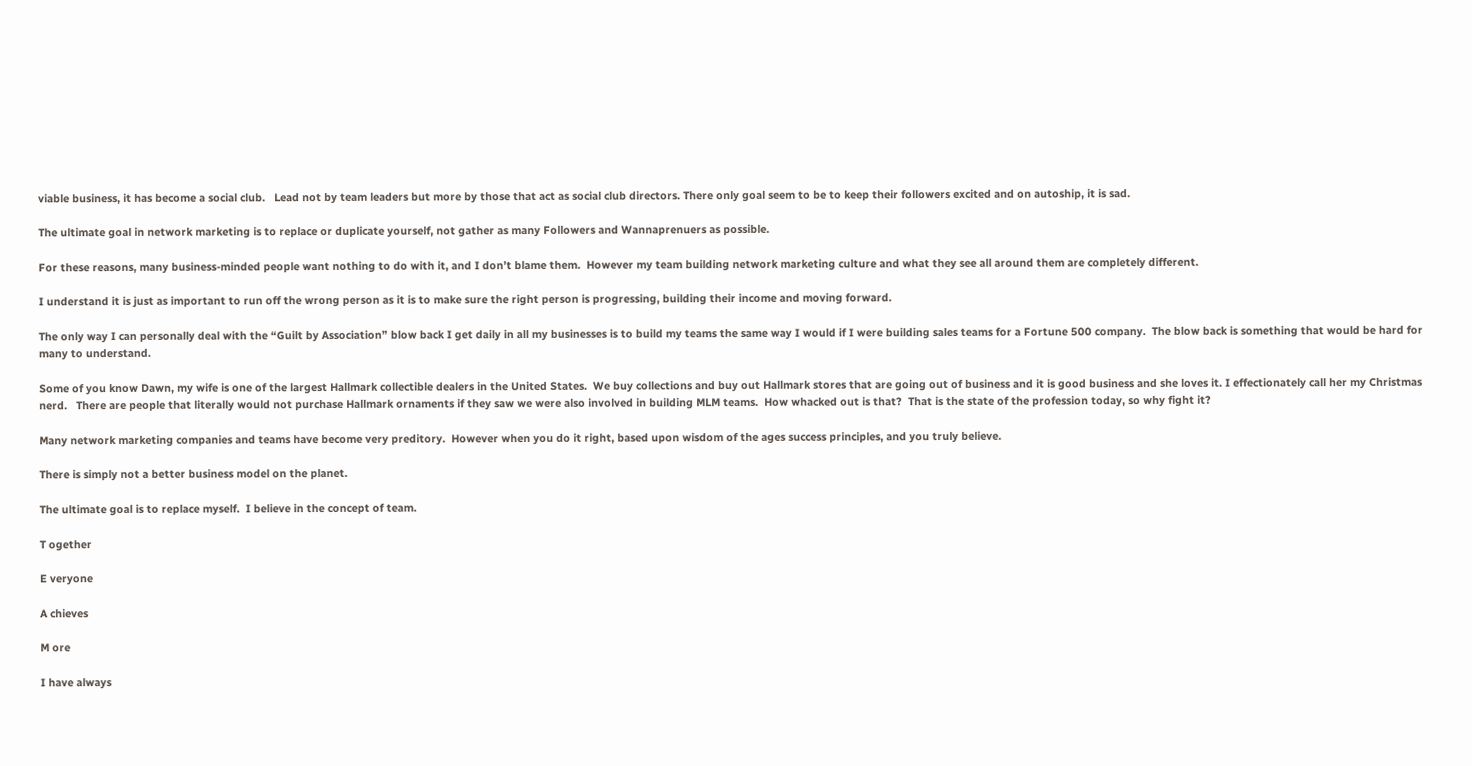viable business, it has become a social club.   Lead not by team leaders but more by those that act as social club directors. There only goal seem to be to keep their followers excited and on autoship, it is sad.

The ultimate goal in network marketing is to replace or duplicate yourself, not gather as many Followers and Wannaprenuers as possible.

For these reasons, many business-minded people want nothing to do with it, and I don’t blame them.  However my team building network marketing culture and what they see all around them are completely different.

I understand it is just as important to run off the wrong person as it is to make sure the right person is progressing, building their income and moving forward.

The only way I can personally deal with the “Guilt by Association” blow back I get daily in all my businesses is to build my teams the same way I would if I were building sales teams for a Fortune 500 company.  The blow back is something that would be hard for many to understand.

Some of you know Dawn, my wife is one of the largest Hallmark collectible dealers in the United States.  We buy collections and buy out Hallmark stores that are going out of business and it is good business and she loves it. I effectionately call her my Christmas nerd.   There are people that literally would not purchase Hallmark ornaments if they saw we were also involved in building MLM teams.  How whacked out is that?  That is the state of the profession today, so why fight it?

Many network marketing companies and teams have become very preditory.  However when you do it right, based upon wisdom of the ages success principles, and you truly believe.

There is simply not a better business model on the planet.

The ultimate goal is to replace myself.  I believe in the concept of team.

T ogether

E veryone

A chieves

M ore

I have always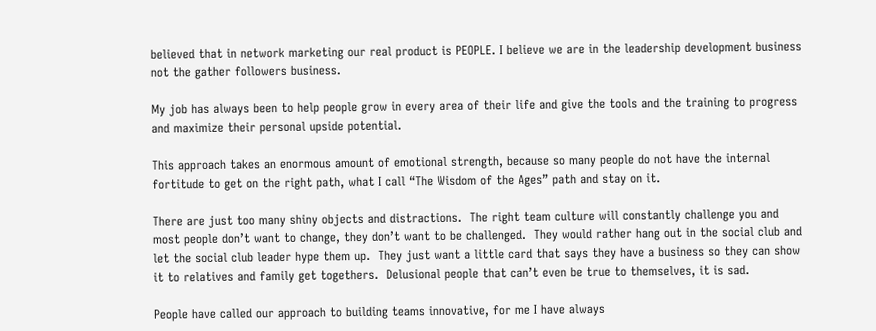believed that in network marketing our real product is PEOPLE. I believe we are in the leadership development business not the gather followers business.

My job has always been to help people grow in every area of their life and give the tools and the training to progress and maximize their personal upside potential.

This approach takes an enormous amount of emotional strength, because so many people do not have the internal fortitude to get on the right path, what I call “The Wisdom of the Ages” path and stay on it.

There are just too many shiny objects and distractions.  The right team culture will constantly challenge you and most people don’t want to change, they don’t want to be challenged.  They would rather hang out in the social club and let the social club leader hype them up.  They just want a little card that says they have a business so they can show it to relatives and family get togethers.  Delusional people that can’t even be true to themselves, it is sad.

People have called our approach to building teams innovative, for me I have always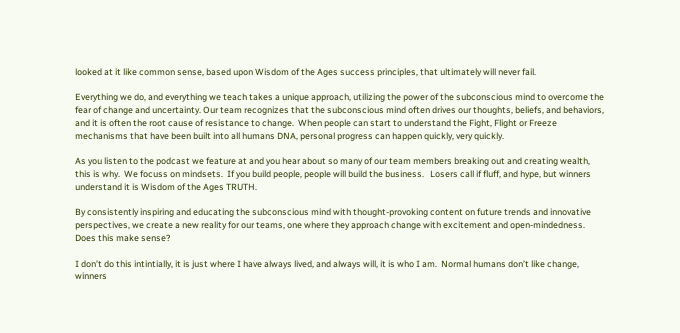looked at it like common sense, based upon Wisdom of the Ages success principles, that ultimately will never fail.

Everything we do, and everything we teach takes a unique approach, utilizing the power of the subconscious mind to overcome the fear of change and uncertainty. Our team recognizes that the subconscious mind often drives our thoughts, beliefs, and behaviors, and it is often the root cause of resistance to change.  When people can start to understand the Fight, Flight or Freeze mechanisms that have been built into all humans DNA, personal progress can happen quickly, very quickly.

As you listen to the podcast we feature at and you hear about so many of our team members breaking out and creating wealth, this is why.  We focuss on mindsets.  If you build people, people will build the business.   Losers call if fluff, and hype, but winners understand it is Wisdom of the Ages TRUTH.

By consistently inspiring and educating the subconscious mind with thought-provoking content on future trends and innovative perspectives, we create a new reality for our teams, one where they approach change with excitement and open-mindedness.  Does this make sense?

I don’t do this intintially, it is just where I have always lived, and always will, it is who I am.  Normal humans don’t like change, winners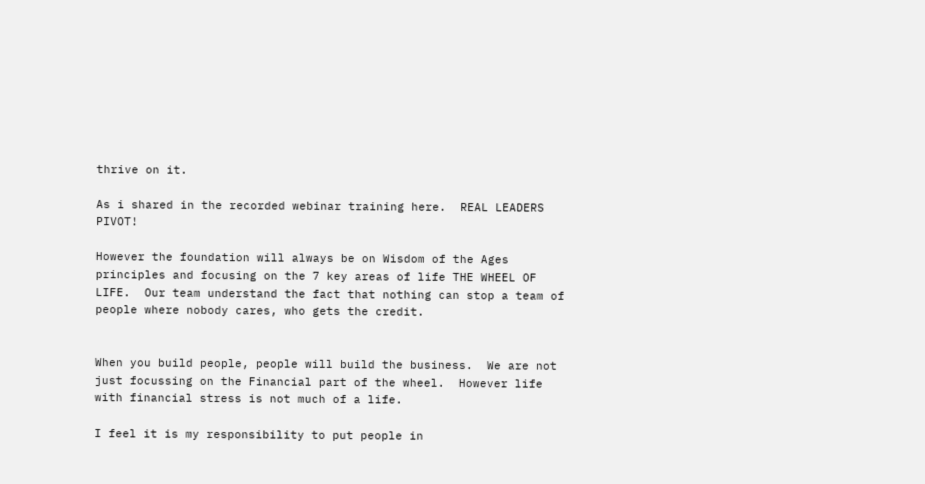thrive on it.

As i shared in the recorded webinar training here.  REAL LEADERS PIVOT!

However the foundation will always be on Wisdom of the Ages principles and focusing on the 7 key areas of life THE WHEEL OF LIFE.  Our team understand the fact that nothing can stop a team of people where nobody cares, who gets the credit.


When you build people, people will build the business.  We are not just focussing on the Financial part of the wheel.  However life with financial stress is not much of a life.

I feel it is my responsibility to put people in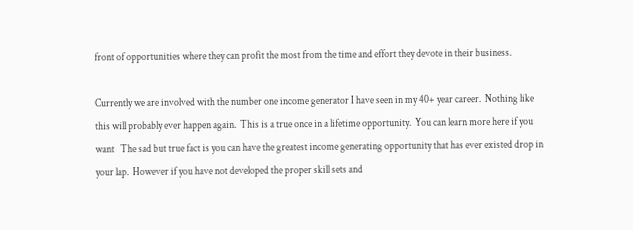front of opportunities where they can profit the most from the time and effort they devote in their business.

Currently we are involved with the number one income generator I have seen in my 40+ year career.  Nothing like this will probably ever happen again.  This is a true once in a lifetime opportunity.  You can learn more here if you want   The sad but true fact is you can have the greatest income generating opportunity that has ever existed drop in your lap.  However if you have not developed the proper skill sets and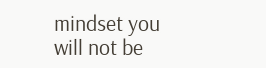mindset you will not be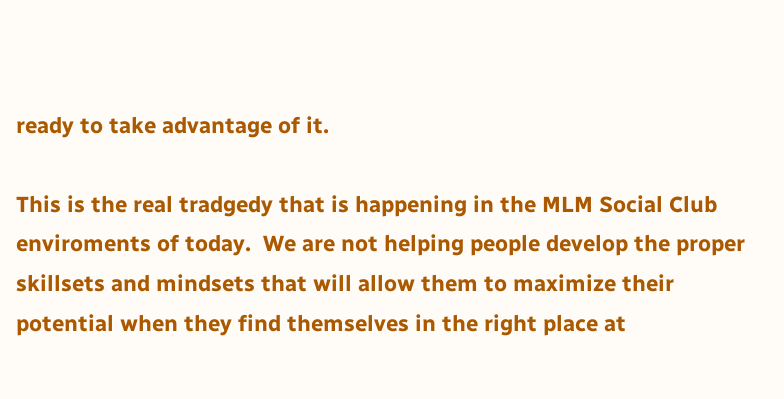ready to take advantage of it.

This is the real tradgedy that is happening in the MLM Social Club enviroments of today.  We are not helping people develop the proper skillsets and mindsets that will allow them to maximize their potential when they find themselves in the right place at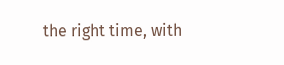the right time, with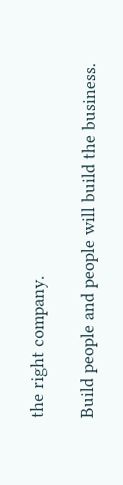the right company.

Build people and people will build the business.